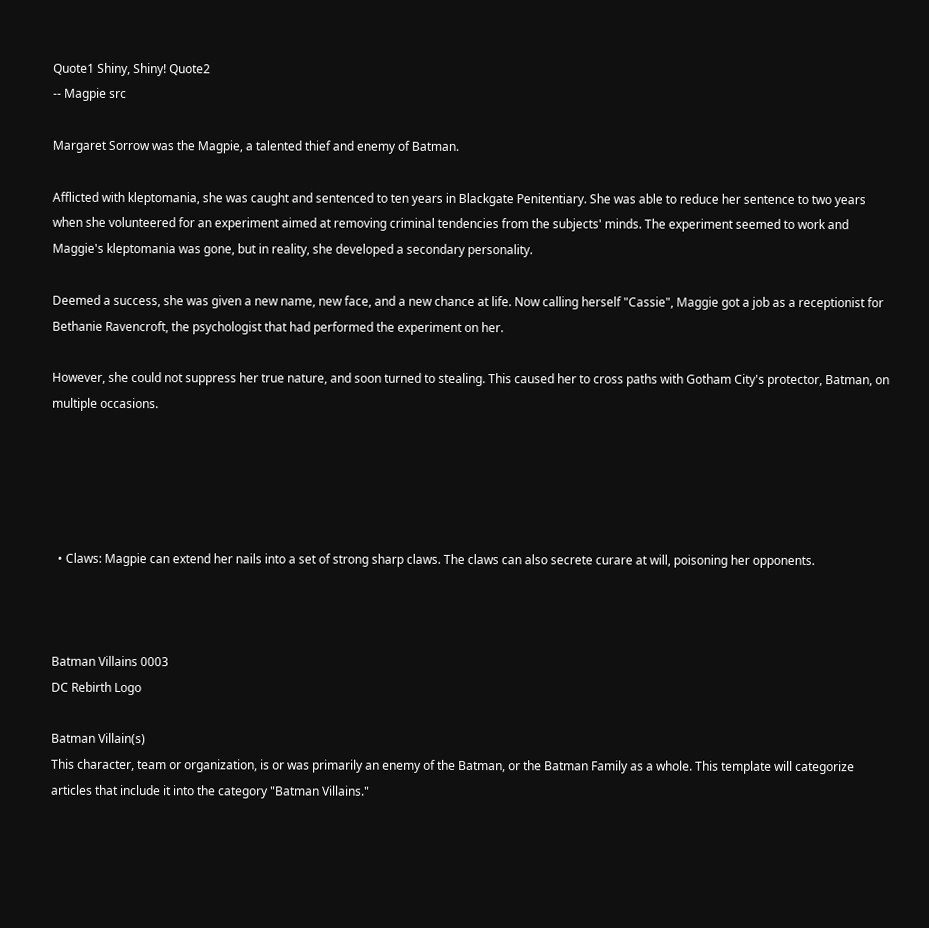Quote1 Shiny, Shiny! Quote2
-- Magpie src

Margaret Sorrow was the Magpie, a talented thief and enemy of Batman.

Afflicted with kleptomania, she was caught and sentenced to ten years in Blackgate Penitentiary. She was able to reduce her sentence to two years when she volunteered for an experiment aimed at removing criminal tendencies from the subjects' minds. The experiment seemed to work and Maggie's kleptomania was gone, but in reality, she developed a secondary personality.

Deemed a success, she was given a new name, new face, and a new chance at life. Now calling herself "Cassie", Maggie got a job as a receptionist for Bethanie Ravencroft, the psychologist that had performed the experiment on her.

However, she could not suppress her true nature, and soon turned to stealing. This caused her to cross paths with Gotham City's protector, Batman, on multiple occasions.





  • Claws: Magpie can extend her nails into a set of strong sharp claws. The claws can also secrete curare at will, poisoning her opponents.



Batman Villains 0003
DC Rebirth Logo

Batman Villain(s)
This character, team or organization, is or was primarily an enemy of the Batman, or the Batman Family as a whole. This template will categorize articles that include it into the category "Batman Villains."